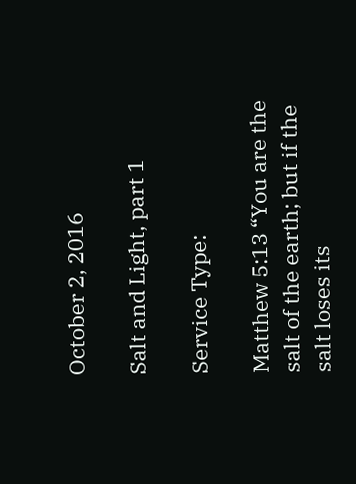October 2, 2016

Salt and Light, part 1

Service Type:

Matthew 5:13 “You are the salt of the earth; but if the salt loses its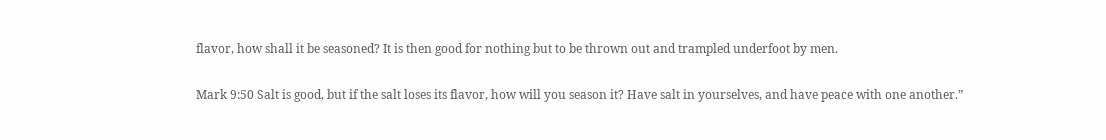flavor, how shall it be seasoned? It is then good for nothing but to be thrown out and trampled underfoot by men.

Mark 9:50 Salt is good, but if the salt loses its flavor, how will you season it? Have salt in yourselves, and have peace with one another.”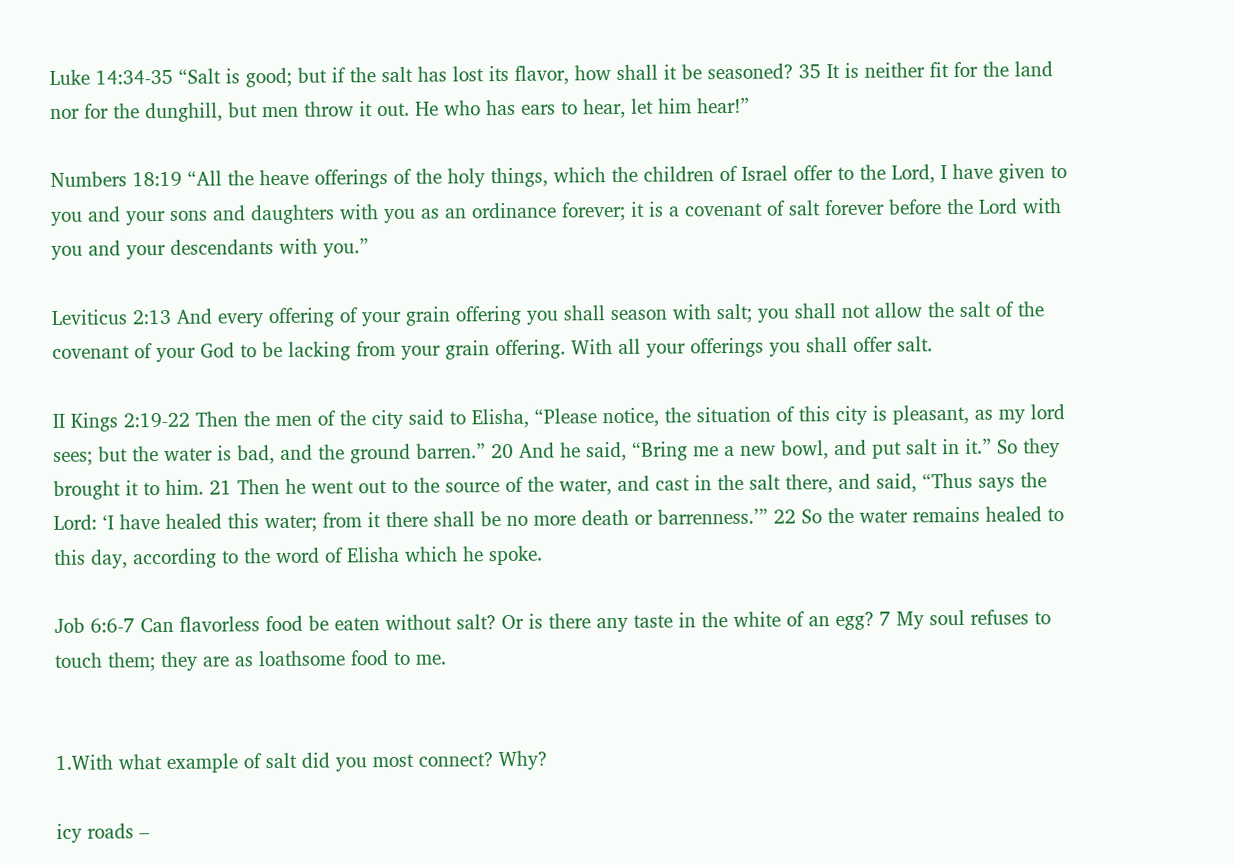Luke 14:34-35 “Salt is good; but if the salt has lost its flavor, how shall it be seasoned? 35 It is neither fit for the land nor for the dunghill, but men throw it out. He who has ears to hear, let him hear!”

Numbers 18:19 “All the heave offerings of the holy things, which the children of Israel offer to the Lord, I have given to you and your sons and daughters with you as an ordinance forever; it is a covenant of salt forever before the Lord with you and your descendants with you.”

Leviticus 2:13 And every offering of your grain offering you shall season with salt; you shall not allow the salt of the covenant of your God to be lacking from your grain offering. With all your offerings you shall offer salt.

II Kings 2:19-22 Then the men of the city said to Elisha, “Please notice, the situation of this city is pleasant, as my lord sees; but the water is bad, and the ground barren.” 20 And he said, “Bring me a new bowl, and put salt in it.” So they brought it to him. 21 Then he went out to the source of the water, and cast in the salt there, and said, “Thus says the Lord: ‘I have healed this water; from it there shall be no more death or barrenness.’” 22 So the water remains healed to this day, according to the word of Elisha which he spoke.

Job 6:6-7 Can flavorless food be eaten without salt? Or is there any taste in the white of an egg? 7 My soul refuses to touch them; they are as loathsome food to me.


1.With what example of salt did you most connect? Why?

icy roads –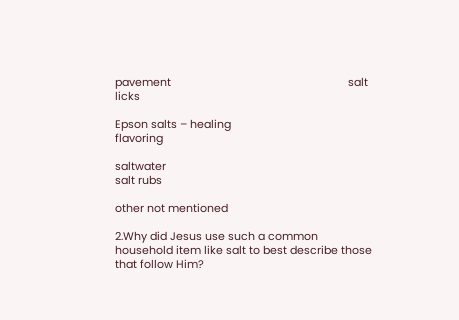pavement                                                           salt licks

Epson salts – healing                                                           flavoring

saltwater                                                                                 salt rubs

other not mentioned

2.Why did Jesus use such a common household item like salt to best describe those that follow Him?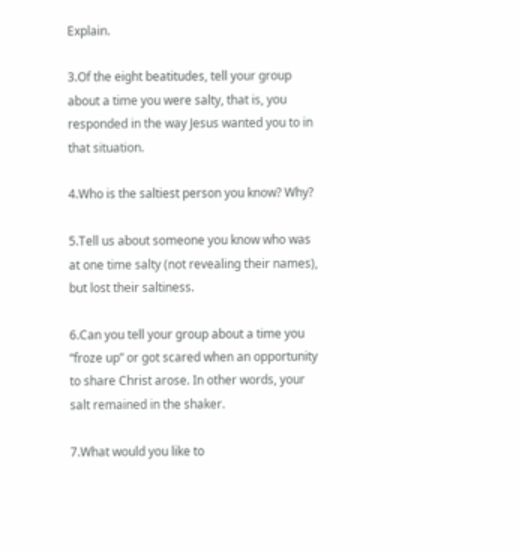Explain.

3.Of the eight beatitudes, tell your group about a time you were salty, that is, you responded in the way Jesus wanted you to in that situation.

4.Who is the saltiest person you know? Why?

5.Tell us about someone you know who was at one time salty (not revealing their names), but lost their saltiness.

6.Can you tell your group about a time you “froze up” or got scared when an opportunity to share Christ arose. In other words, your salt remained in the shaker.

7.What would you like to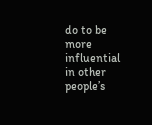do to be more influential in other people’s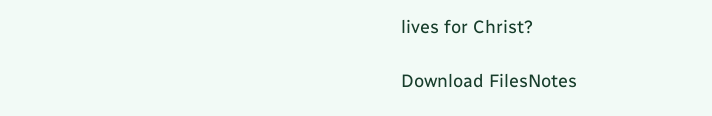lives for Christ?

Download FilesNotes